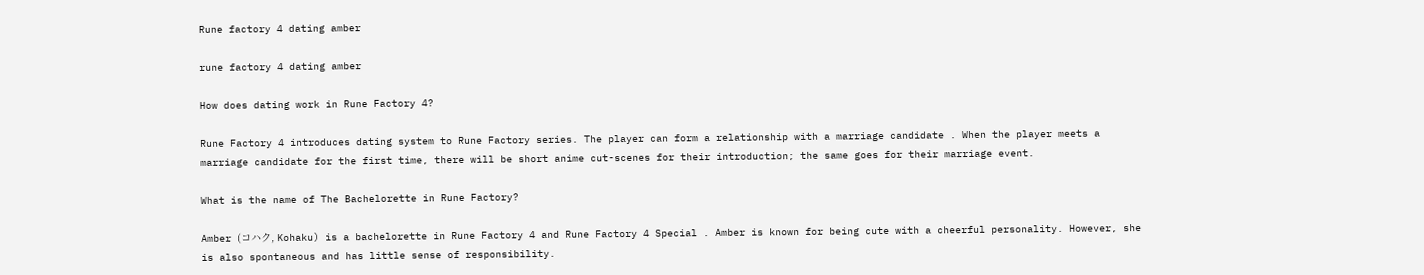Rune factory 4 dating amber

rune factory 4 dating amber

How does dating work in Rune Factory 4?

Rune Factory 4 introduces dating system to Rune Factory series. The player can form a relationship with a marriage candidate . When the player meets a marriage candidate for the first time, there will be short anime cut-scenes for their introduction; the same goes for their marriage event.

What is the name of The Bachelorette in Rune Factory?

Amber (コハク, Kohaku) is a bachelorette in Rune Factory 4 and Rune Factory 4 Special . Amber is known for being cute with a cheerful personality. However, she is also spontaneous and has little sense of responsibility.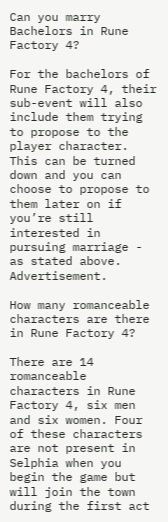Can you marry Bachelors in Rune Factory 4?

For the bachelors of Rune Factory 4, their sub-event will also include them trying to propose to the player character. This can be turned down and you can choose to propose to them later on if you’re still interested in pursuing marriage - as stated above. Advertisement.

How many romanceable characters are there in Rune Factory 4?

There are 14 romanceable characters in Rune Factory 4, six men and six women. Four of these characters are not present in Selphia when you begin the game but will join the town during the first act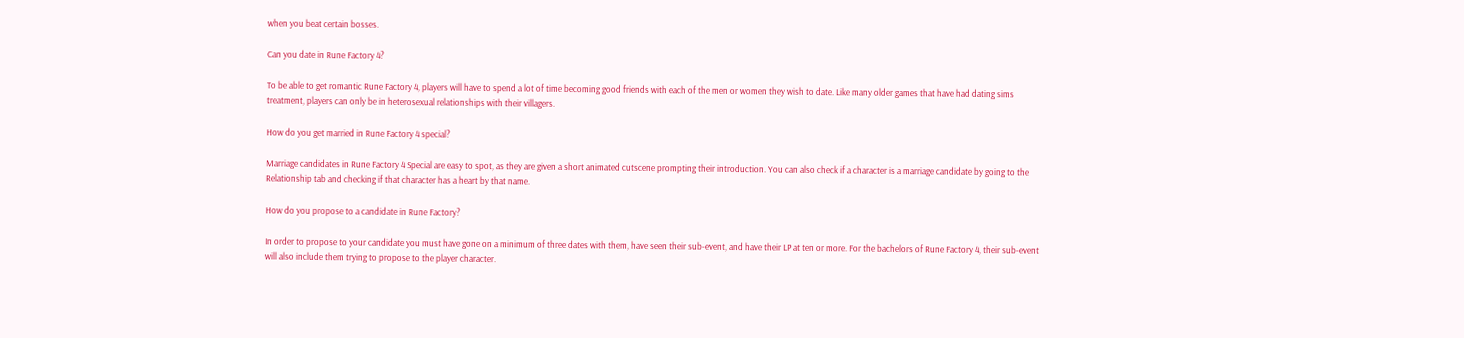when you beat certain bosses.

Can you date in Rune Factory 4?

To be able to get romantic Rune Factory 4, players will have to spend a lot of time becoming good friends with each of the men or women they wish to date. Like many older games that have had dating sims treatment, players can only be in heterosexual relationships with their villagers.

How do you get married in Rune Factory 4 special?

Marriage candidates in Rune Factory 4 Special are easy to spot, as they are given a short animated cutscene prompting their introduction. You can also check if a character is a marriage candidate by going to the Relationship tab and checking if that character has a heart by that name.

How do you propose to a candidate in Rune Factory?

In order to propose to your candidate you must have gone on a minimum of three dates with them, have seen their sub-event, and have their LP at ten or more. For the bachelors of Rune Factory 4, their sub-event will also include them trying to propose to the player character.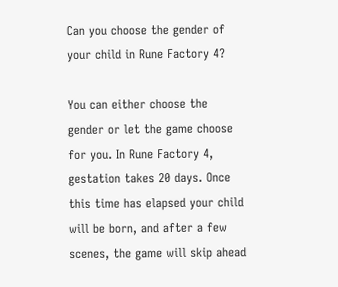Can you choose the gender of your child in Rune Factory 4?

You can either choose the gender or let the game choose for you. In Rune Factory 4, gestation takes 20 days. Once this time has elapsed your child will be born, and after a few scenes, the game will skip ahead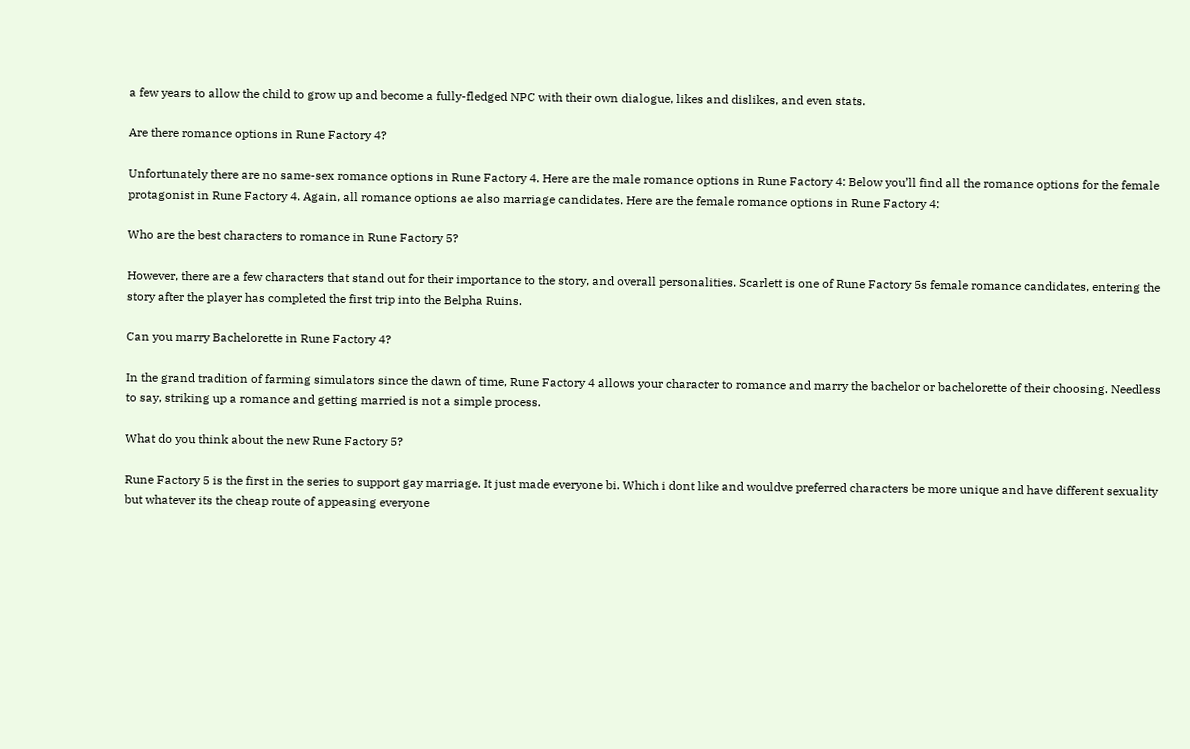a few years to allow the child to grow up and become a fully-fledged NPC with their own dialogue, likes and dislikes, and even stats.

Are there romance options in Rune Factory 4?

Unfortunately there are no same-sex romance options in Rune Factory 4. Here are the male romance options in Rune Factory 4: Below you’ll find all the romance options for the female protagonist in Rune Factory 4. Again, all romance options ae also marriage candidates. Here are the female romance options in Rune Factory 4:

Who are the best characters to romance in Rune Factory 5?

However, there are a few characters that stand out for their importance to the story, and overall personalities. Scarlett is one of Rune Factory 5s female romance candidates, entering the story after the player has completed the first trip into the Belpha Ruins.

Can you marry Bachelorette in Rune Factory 4?

In the grand tradition of farming simulators since the dawn of time, Rune Factory 4 allows your character to romance and marry the bachelor or bachelorette of their choosing. Needless to say, striking up a romance and getting married is not a simple process.

What do you think about the new Rune Factory 5?

Rune Factory 5 is the first in the series to support gay marriage. It just made everyone bi. Which i dont like and wouldve preferred characters be more unique and have different sexuality but whatever its the cheap route of appeasing everyone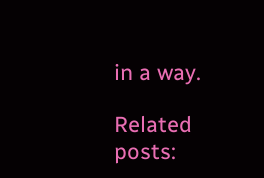in a way.

Related posts: